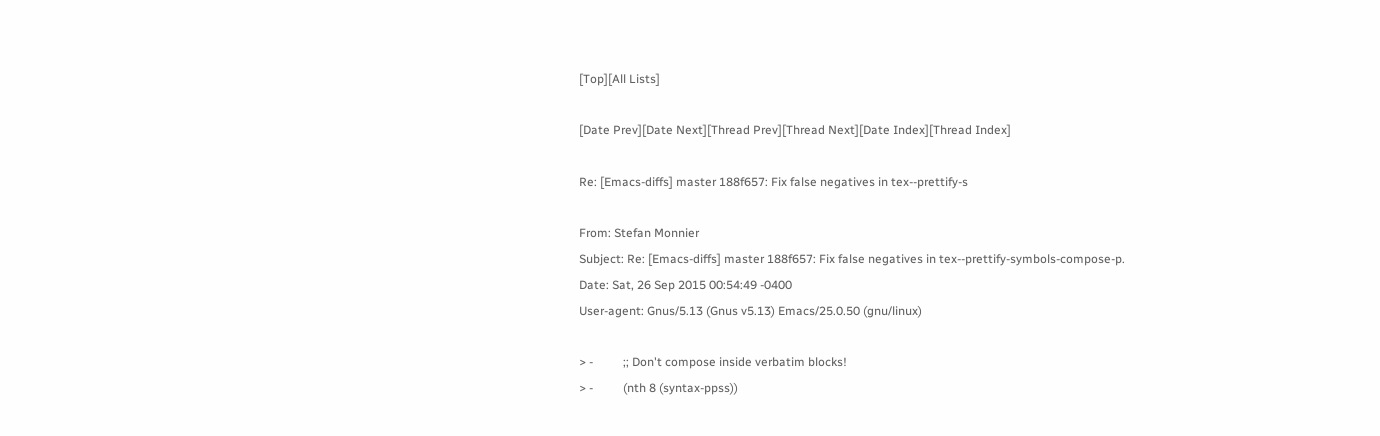[Top][All Lists]

[Date Prev][Date Next][Thread Prev][Thread Next][Date Index][Thread Index]

Re: [Emacs-diffs] master 188f657: Fix false negatives in tex--prettify-s

From: Stefan Monnier
Subject: Re: [Emacs-diffs] master 188f657: Fix false negatives in tex--prettify-symbols-compose-p.
Date: Sat, 26 Sep 2015 00:54:49 -0400
User-agent: Gnus/5.13 (Gnus v5.13) Emacs/25.0.50 (gnu/linux)

> -          ;; Don't compose inside verbatim blocks!
> -          (nth 8 (syntax-ppss))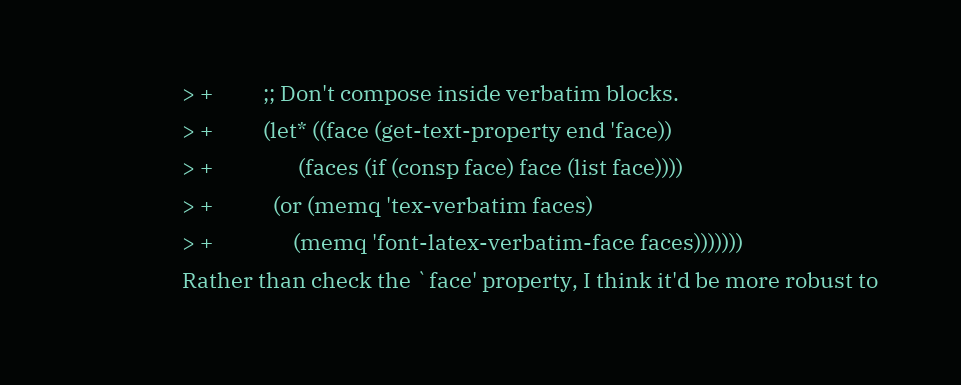> +          ;; Don't compose inside verbatim blocks.
> +          (let* ((face (get-text-property end 'face))
> +                 (faces (if (consp face) face (list face))))
> +            (or (memq 'tex-verbatim faces)
> +                (memq 'font-latex-verbatim-face faces)))))))
Rather than check the `face' property, I think it'd be more robust to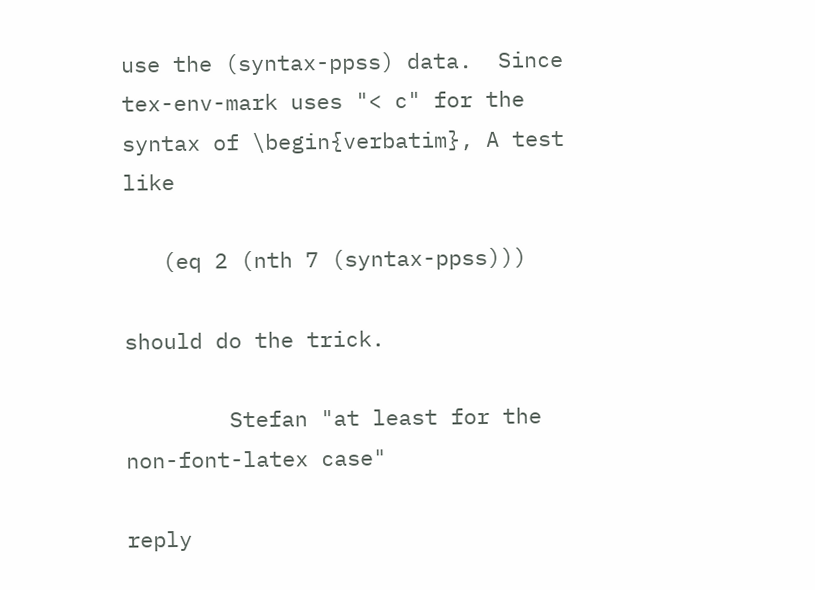use the (syntax-ppss) data.  Since tex-env-mark uses "< c" for the
syntax of \begin{verbatim}, A test like

   (eq 2 (nth 7 (syntax-ppss)))

should do the trick.

        Stefan "at least for the non-font-latex case"

reply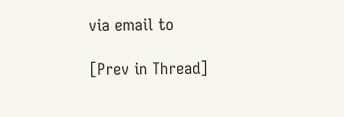via email to

[Prev in Thread]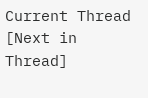Current Thread [Next in Thread]